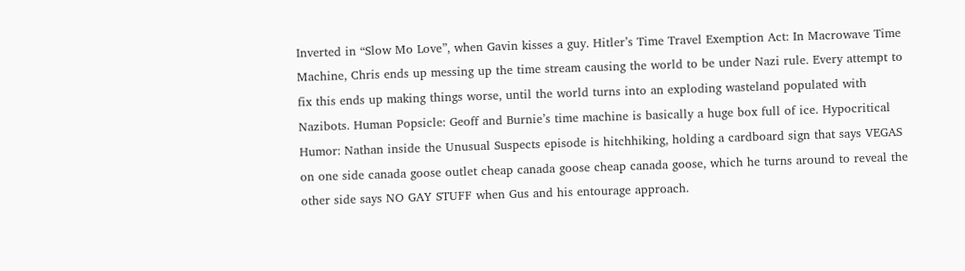Inverted in “Slow Mo Love”, when Gavin kisses a guy. Hitler’s Time Travel Exemption Act: In Macrowave Time Machine, Chris ends up messing up the time stream causing the world to be under Nazi rule. Every attempt to fix this ends up making things worse, until the world turns into an exploding wasteland populated with Nazibots. Human Popsicle: Geoff and Burnie’s time machine is basically a huge box full of ice. Hypocritical Humor: Nathan inside the Unusual Suspects episode is hitchhiking, holding a cardboard sign that says VEGAS on one side canada goose outlet cheap canada goose cheap canada goose, which he turns around to reveal the other side says NO GAY STUFF when Gus and his entourage approach.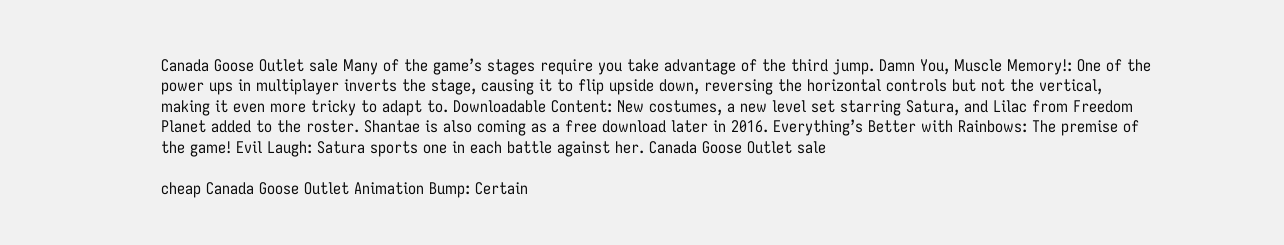Canada Goose Outlet sale Many of the game’s stages require you take advantage of the third jump. Damn You, Muscle Memory!: One of the power ups in multiplayer inverts the stage, causing it to flip upside down, reversing the horizontal controls but not the vertical, making it even more tricky to adapt to. Downloadable Content: New costumes, a new level set starring Satura, and Lilac from Freedom Planet added to the roster. Shantae is also coming as a free download later in 2016. Everything’s Better with Rainbows: The premise of the game! Evil Laugh: Satura sports one in each battle against her. Canada Goose Outlet sale

cheap Canada Goose Outlet Animation Bump: Certain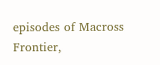episodes of Macross Frontier,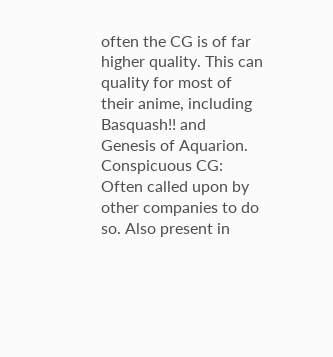often the CG is of far higher quality. This can quality for most of their anime, including Basquash!! and Genesis of Aquarion. Conspicuous CG: Often called upon by other companies to do so. Also present in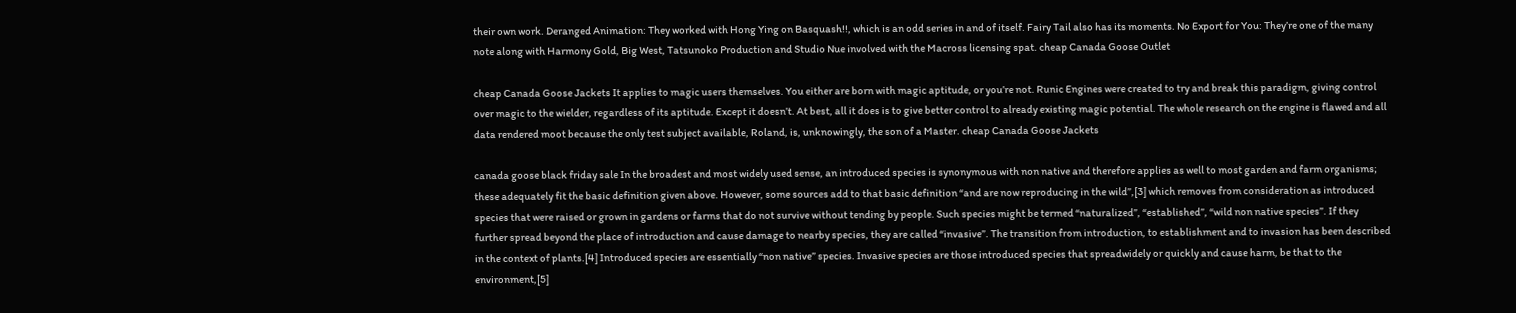their own work. Deranged Animation: They worked with Hong Ying on Basquash!!, which is an odd series in and of itself. Fairy Tail also has its moments. No Export for You: They’re one of the many note along with Harmony Gold, Big West, Tatsunoko Production and Studio Nue involved with the Macross licensing spat. cheap Canada Goose Outlet

cheap Canada Goose Jackets It applies to magic users themselves. You either are born with magic aptitude, or you’re not. Runic Engines were created to try and break this paradigm, giving control over magic to the wielder, regardless of its aptitude. Except it doesn’t. At best, all it does is to give better control to already existing magic potential. The whole research on the engine is flawed and all data rendered moot because the only test subject available, Roland, is, unknowingly, the son of a Master. cheap Canada Goose Jackets

canada goose black friday sale In the broadest and most widely used sense, an introduced species is synonymous with non native and therefore applies as well to most garden and farm organisms; these adequately fit the basic definition given above. However, some sources add to that basic definition “and are now reproducing in the wild”,[3] which removes from consideration as introduced species that were raised or grown in gardens or farms that do not survive without tending by people. Such species might be termed “naturalized”, “established”, “wild non native species”. If they further spread beyond the place of introduction and cause damage to nearby species, they are called “invasive”. The transition from introduction, to establishment and to invasion has been described in the context of plants.[4] Introduced species are essentially “non native” species. Invasive species are those introduced species that spreadwidely or quickly and cause harm, be that to the environment,[5]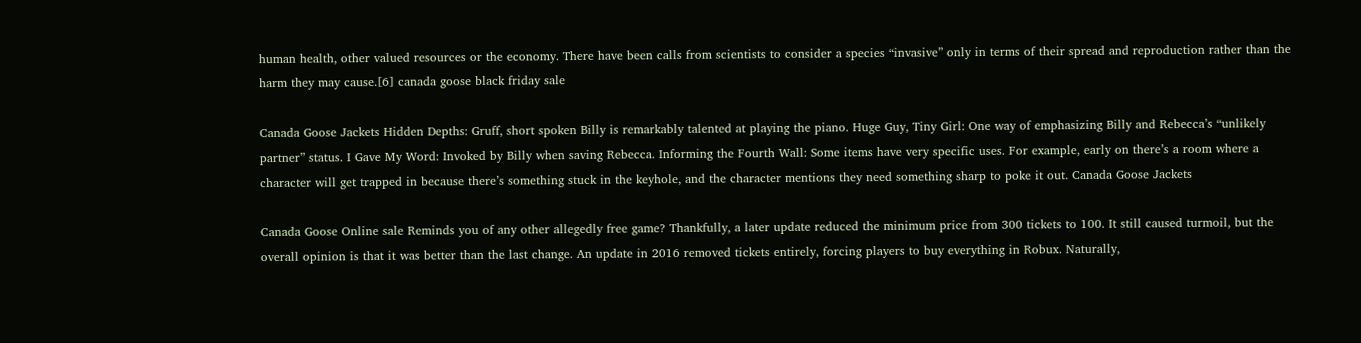human health, other valued resources or the economy. There have been calls from scientists to consider a species “invasive” only in terms of their spread and reproduction rather than the harm they may cause.[6] canada goose black friday sale

Canada Goose Jackets Hidden Depths: Gruff, short spoken Billy is remarkably talented at playing the piano. Huge Guy, Tiny Girl: One way of emphasizing Billy and Rebecca’s “unlikely partner” status. I Gave My Word: Invoked by Billy when saving Rebecca. Informing the Fourth Wall: Some items have very specific uses. For example, early on there’s a room where a character will get trapped in because there’s something stuck in the keyhole, and the character mentions they need something sharp to poke it out. Canada Goose Jackets

Canada Goose Online sale Reminds you of any other allegedly free game? Thankfully, a later update reduced the minimum price from 300 tickets to 100. It still caused turmoil, but the overall opinion is that it was better than the last change. An update in 2016 removed tickets entirely, forcing players to buy everything in Robux. Naturally,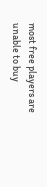most free players are unable to buy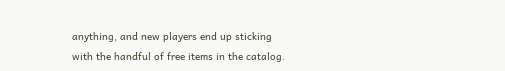anything, and new players end up sticking with the handful of free items in the catalog.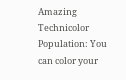Amazing Technicolor Population: You can color your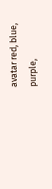avatar red, blue, purple,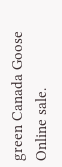green Canada Goose Online sale.